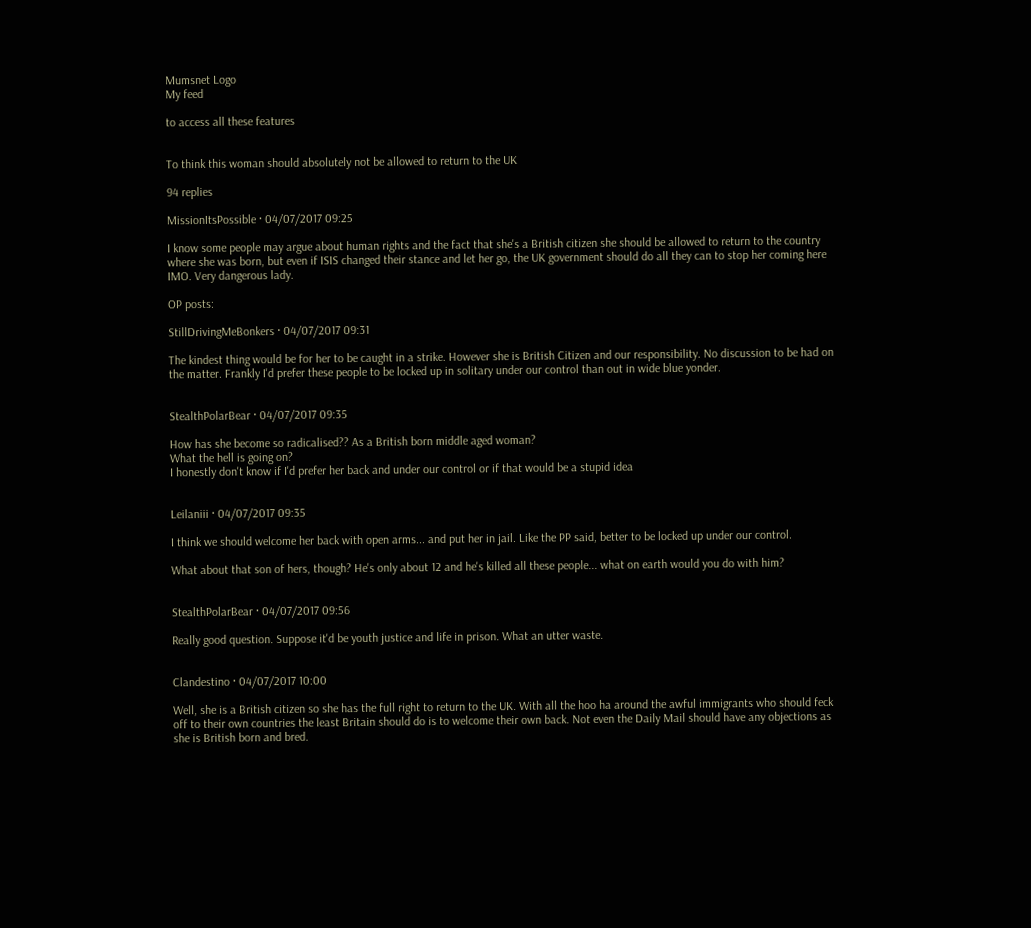Mumsnet Logo
My feed

to access all these features


To think this woman should absolutely not be allowed to return to the UK

94 replies

MissionItsPossible · 04/07/2017 09:25

I know some people may argue about human rights and the fact that she's a British citizen she should be allowed to return to the country where she was born, but even if ISIS changed their stance and let her go, the UK government should do all they can to stop her coming here IMO. Very dangerous lady.

OP posts:

StillDrivingMeBonkers · 04/07/2017 09:31

The kindest thing would be for her to be caught in a strike. However she is British Citizen and our responsibility. No discussion to be had on the matter. Frankly I'd prefer these people to be locked up in solitary under our control than out in wide blue yonder.


StealthPolarBear · 04/07/2017 09:35

How has she become so radicalised?? As a British born middle aged woman?
What the hell is going on?
I honestly don't know if I'd prefer her back and under our control or if that would be a stupid idea


Leilaniii · 04/07/2017 09:35

I think we should welcome her back with open arms... and put her in jail. Like the PP said, better to be locked up under our control.

What about that son of hers, though? He's only about 12 and he's killed all these people... what on earth would you do with him?


StealthPolarBear · 04/07/2017 09:56

Really good question. Suppose it'd be youth justice and life in prison. What an utter waste.


Clandestino · 04/07/2017 10:00

Well, she is a British citizen so she has the full right to return to the UK. With all the hoo ha around the awful immigrants who should feck off to their own countries the least Britain should do is to welcome their own back. Not even the Daily Mail should have any objections as she is British born and bred.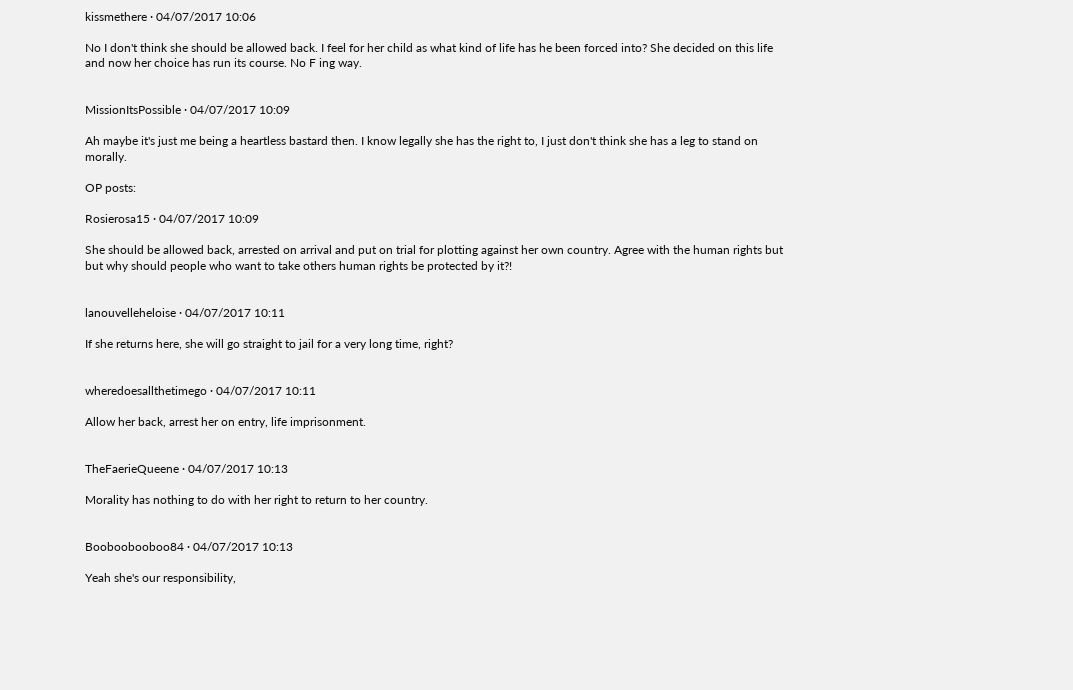kissmethere · 04/07/2017 10:06

No I don't think she should be allowed back. I feel for her child as what kind of life has he been forced into? She decided on this life and now her choice has run its course. No F ing way.


MissionItsPossible · 04/07/2017 10:09

Ah maybe it's just me being a heartless bastard then. I know legally she has the right to, I just don't think she has a leg to stand on morally.

OP posts:

Rosierosa15 · 04/07/2017 10:09

She should be allowed back, arrested on arrival and put on trial for plotting against her own country. Agree with the human rights but but why should people who want to take others human rights be protected by it?!


lanouvelleheloise · 04/07/2017 10:11

If she returns here, she will go straight to jail for a very long time, right?


wheredoesallthetimego · 04/07/2017 10:11

Allow her back, arrest her on entry, life imprisonment.


TheFaerieQueene · 04/07/2017 10:13

Morality has nothing to do with her right to return to her country.


Booboobooboo84 · 04/07/2017 10:13

Yeah she's our responsibility,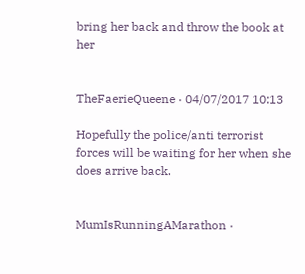bring her back and throw the book at her


TheFaerieQueene · 04/07/2017 10:13

Hopefully the police/anti terrorist forces will be waiting for her when she does arrive back.


MumIsRunningAMarathon ·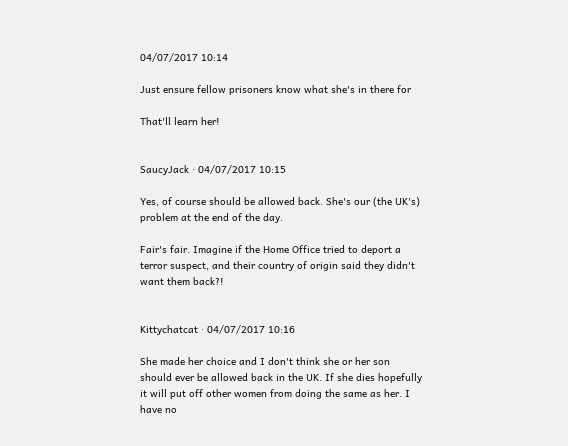04/07/2017 10:14

Just ensure fellow prisoners know what she's in there for

That'll learn her!


SaucyJack · 04/07/2017 10:15

Yes, of course should be allowed back. She's our (the UK's) problem at the end of the day.

Fair's fair. Imagine if the Home Office tried to deport a terror suspect, and their country of origin said they didn't want them back?!


Kittychatcat · 04/07/2017 10:16

She made her choice and I don't think she or her son should ever be allowed back in the UK. If she dies hopefully it will put off other women from doing the same as her. I have no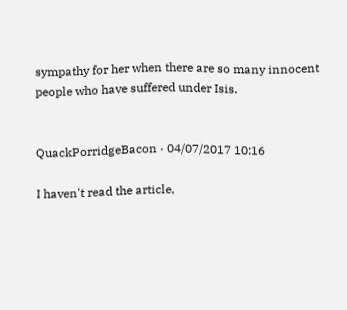sympathy for her when there are so many innocent people who have suffered under Isis.


QuackPorridgeBacon · 04/07/2017 10:16

I haven't read the article,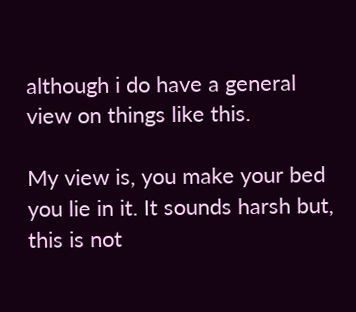although i do have a general view on things like this.

My view is, you make your bed you lie in it. It sounds harsh but, this is not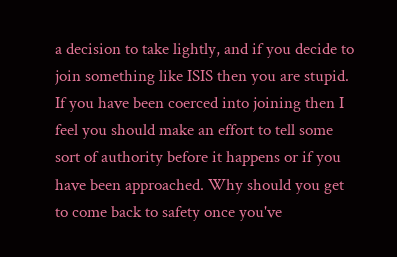a decision to take lightly, and if you decide to join something like ISIS then you are stupid. If you have been coerced into joining then I feel you should make an effort to tell some sort of authority before it happens or if you have been approached. Why should you get to come back to safety once you've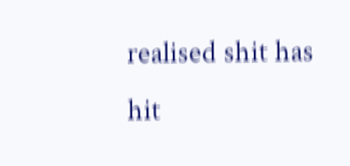realised shit has hit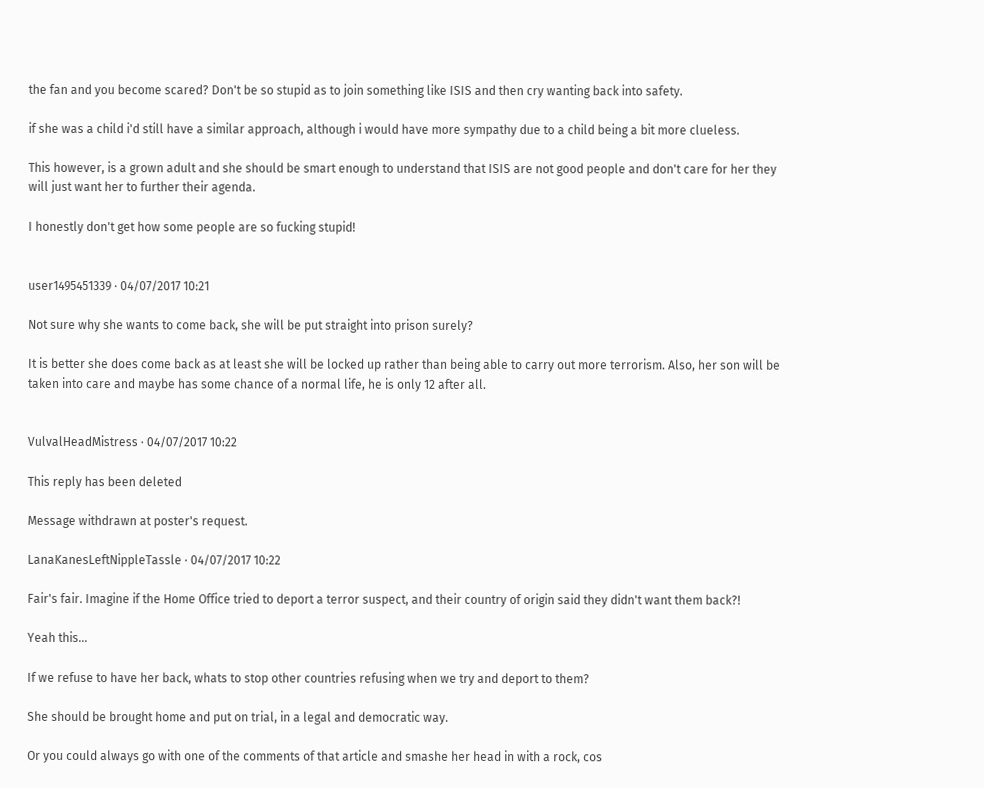the fan and you become scared? Don't be so stupid as to join something like ISIS and then cry wanting back into safety.

if she was a child i'd still have a similar approach, although i would have more sympathy due to a child being a bit more clueless.

This however, is a grown adult and she should be smart enough to understand that ISIS are not good people and don't care for her they will just want her to further their agenda.

I honestly don't get how some people are so fucking stupid!


user1495451339 · 04/07/2017 10:21

Not sure why she wants to come back, she will be put straight into prison surely?

It is better she does come back as at least she will be locked up rather than being able to carry out more terrorism. Also, her son will be taken into care and maybe has some chance of a normal life, he is only 12 after all.


VulvalHeadMistress · 04/07/2017 10:22

This reply has been deleted

Message withdrawn at poster's request.

LanaKanesLeftNippleTassle · 04/07/2017 10:22

Fair's fair. Imagine if the Home Office tried to deport a terror suspect, and their country of origin said they didn't want them back?!

Yeah this...

If we refuse to have her back, whats to stop other countries refusing when we try and deport to them?

She should be brought home and put on trial, in a legal and democratic way.

Or you could always go with one of the comments of that article and smashe her head in with a rock, cos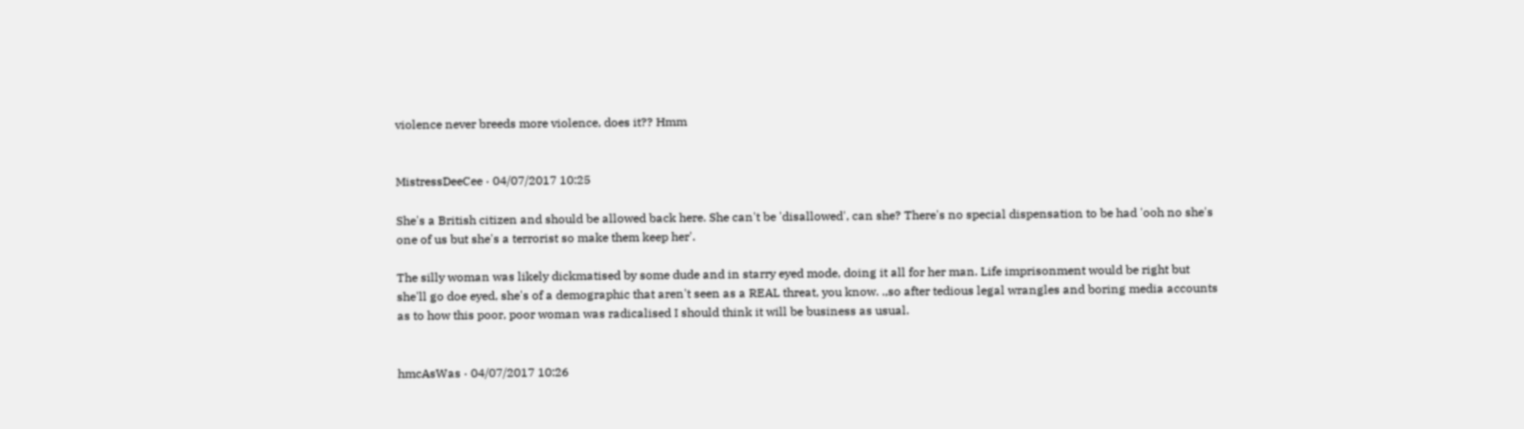violence never breeds more violence, does it?? Hmm


MistressDeeCee · 04/07/2017 10:25

She's a British citizen and should be allowed back here. She can't be 'disallowed', can she? There's no special dispensation to be had 'ooh no she's one of us but she's a terrorist so make them keep her'.

The silly woman was likely dickmatised by some dude and in starry eyed mode, doing it all for her man. Life imprisonment would be right but she'll go doe eyed, she's of a demographic that aren't seen as a REAL threat, you know. .,so after tedious legal wrangles and boring media accounts as to how this poor, poor woman was radicalised I should think it will be business as usual.


hmcAsWas · 04/07/2017 10:26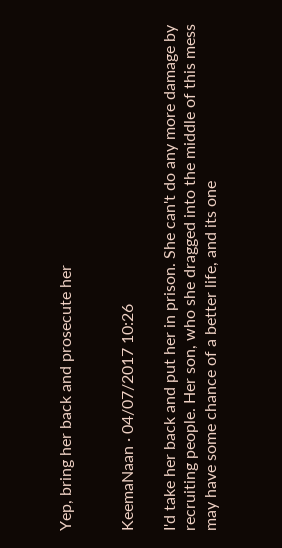Yep, bring her back and prosecute her


KeemaNaan · 04/07/2017 10:26

I'd take her back and put her in prison. She can't do any more damage by recruiting people. Her son, who she dragged into the middle of this mess may have some chance of a better life, and its one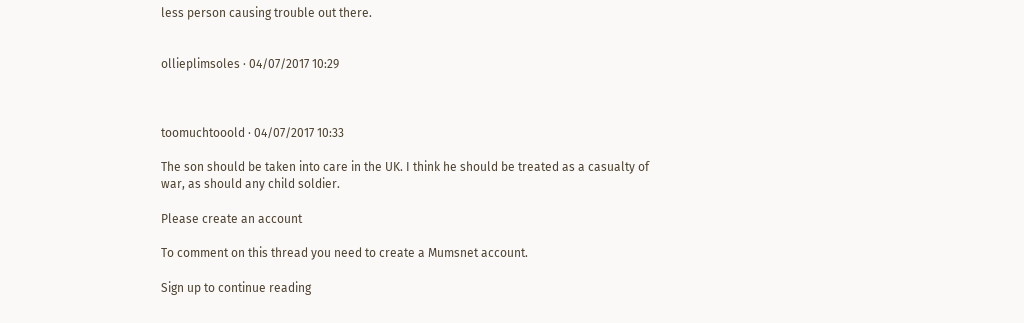less person causing trouble out there.


ollieplimsoles · 04/07/2017 10:29



toomuchtooold · 04/07/2017 10:33

The son should be taken into care in the UK. I think he should be treated as a casualty of war, as should any child soldier.

Please create an account

To comment on this thread you need to create a Mumsnet account.

Sign up to continue reading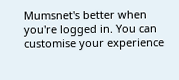Mumsnet's better when you're logged in. You can customise your experience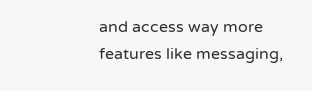and access way more features like messaging,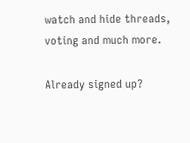watch and hide threads, voting and much more.

Already signed up?